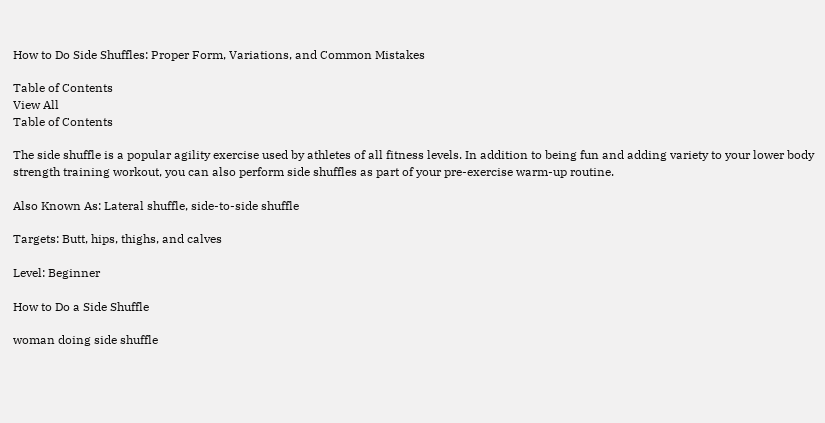How to Do Side Shuffles: Proper Form, Variations, and Common Mistakes

Table of Contents
View All
Table of Contents

The side shuffle is a popular agility exercise used by athletes of all fitness levels. In addition to being fun and adding variety to your lower body strength training workout, you can also perform side shuffles as part of your pre-exercise warm-up routine.

Also Known As: Lateral shuffle, side-to-side shuffle

Targets: Butt, hips, thighs, and calves

Level: Beginner

How to Do a Side Shuffle

woman doing side shuffle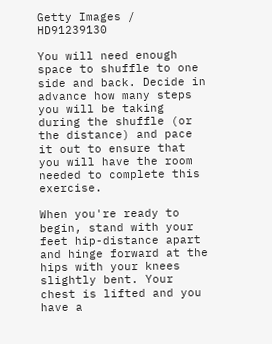Getty Images / HD91239130

You will need enough space to shuffle to one side and back. Decide in advance how many steps you will be taking during the shuffle (or the distance) and pace it out to ensure that you will have the room needed to complete this exercise.

When you're ready to begin, stand with your feet hip-distance apart and hinge forward at the hips with your knees slightly bent. Your chest is lifted and you have a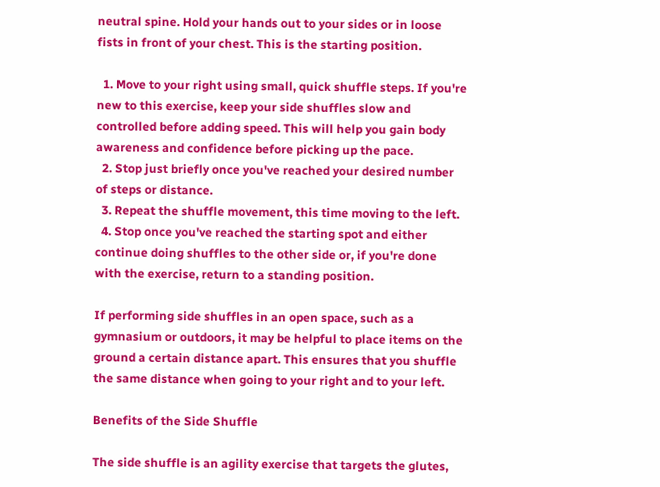neutral spine. Hold your hands out to your sides or in loose fists in front of your chest. This is the starting position.

  1. Move to your right using small, quick shuffle steps. If you're new to this exercise, keep your side shuffles slow and controlled before adding speed. This will help you gain body awareness and confidence before picking up the pace.
  2. Stop just briefly once you've reached your desired number of steps or distance.
  3. Repeat the shuffle movement, this time moving to the left.
  4. Stop once you've reached the starting spot and either continue doing shuffles to the other side or, if you're done with the exercise, return to a standing position.

If performing side shuffles in an open space, such as a gymnasium or outdoors, it may be helpful to place items on the ground a certain distance apart. This ensures that you shuffle the same distance when going to your right and to your left.

Benefits of the Side Shuffle

The side shuffle is an agility exercise that targets the glutes,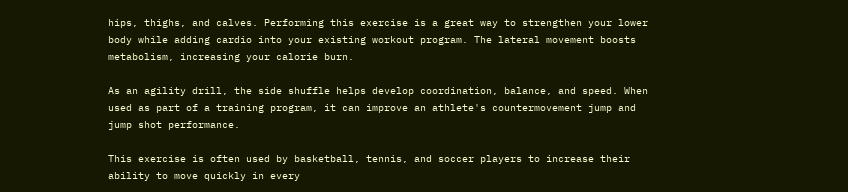hips, thighs, and calves. Performing this exercise is a great way to strengthen your lower body while adding cardio into your existing workout program. The lateral movement boosts metabolism, increasing your calorie burn.

As an agility drill, the side shuffle helps develop coordination, balance, and speed. When used as part of a training program, it can improve an athlete's countermovement jump and jump shot performance.

This exercise is often used by basketball, tennis, and soccer players to increase their ability to move quickly in every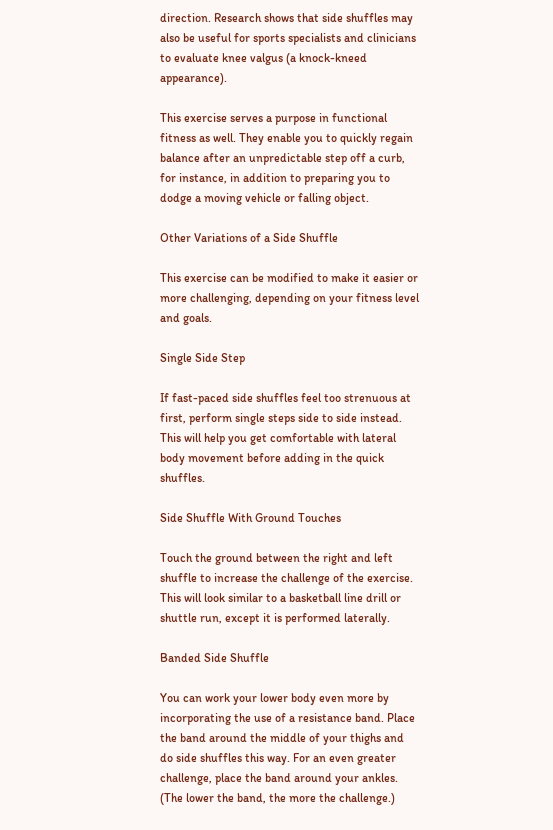direction. Research shows that side shuffles may also be useful for sports specialists and clinicians to evaluate knee valgus (a knock-kneed appearance).

This exercise serves a purpose in functional fitness as well. They enable you to quickly regain balance after an unpredictable step off a curb, for instance, in addition to preparing you to dodge a moving vehicle or falling object.

Other Variations of a Side Shuffle

This exercise can be modified to make it easier or more challenging, depending on your fitness level and goals.

Single Side Step

If fast-paced side shuffles feel too strenuous at first, perform single steps side to side instead. This will help you get comfortable with lateral body movement before adding in the quick shuffles.

Side Shuffle With Ground Touches

Touch the ground between the right and left shuffle to increase the challenge of the exercise. This will look similar to a basketball line drill or shuttle run, except it is performed laterally.

Banded Side Shuffle

You can work your lower body even more by incorporating the use of a resistance band. Place the band around the middle of your thighs and do side shuffles this way. For an even greater challenge, place the band around your ankles. (The lower the band, the more the challenge.)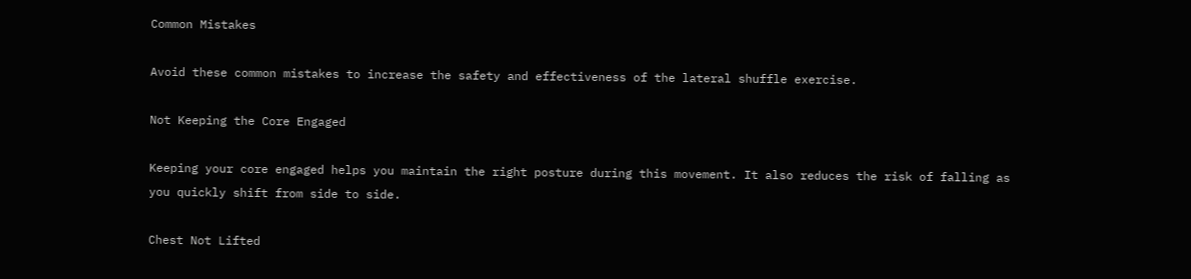Common Mistakes

Avoid these common mistakes to increase the safety and effectiveness of the lateral shuffle exercise.

Not Keeping the Core Engaged

Keeping your core engaged helps you maintain the right posture during this movement. It also reduces the risk of falling as you quickly shift from side to side.

Chest Not Lifted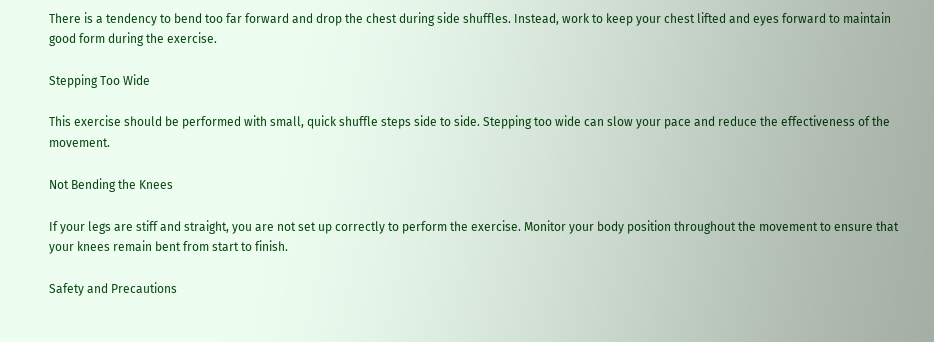There is a tendency to bend too far forward and drop the chest during side shuffles. Instead, work to keep your chest lifted and eyes forward to maintain good form during the exercise.

Stepping Too Wide

This exercise should be performed with small, quick shuffle steps side to side. Stepping too wide can slow your pace and reduce the effectiveness of the movement.

Not Bending the Knees

If your legs are stiff and straight, you are not set up correctly to perform the exercise. Monitor your body position throughout the movement to ensure that your knees remain bent from start to finish.

Safety and Precautions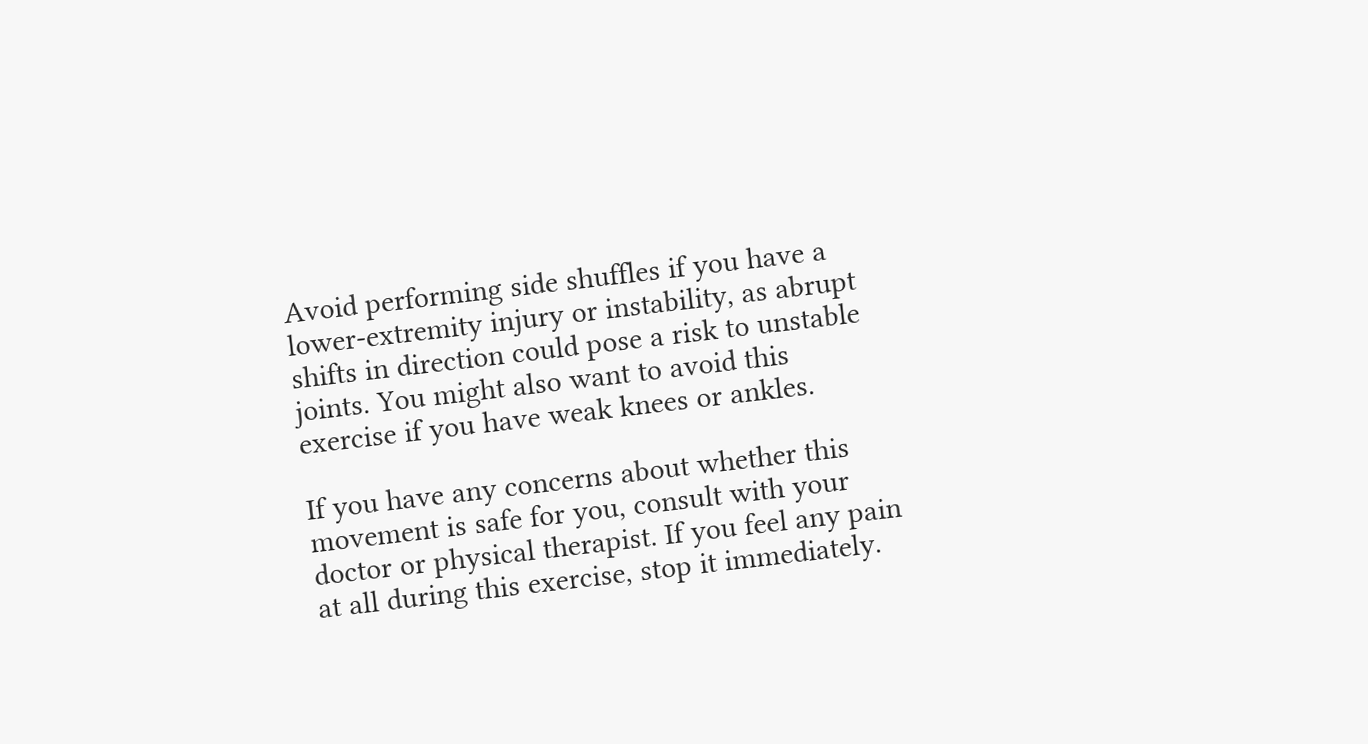Avoid performing side shuffles if you have a lower-extremity injury or instability, as abrupt shifts in direction could pose a risk to unstable joints. You might also want to avoid this exercise if you have weak knees or ankles.

If you have any concerns about whether this movement is safe for you, consult with your doctor or physical therapist. If you feel any pain at all during this exercise, stop it immediately.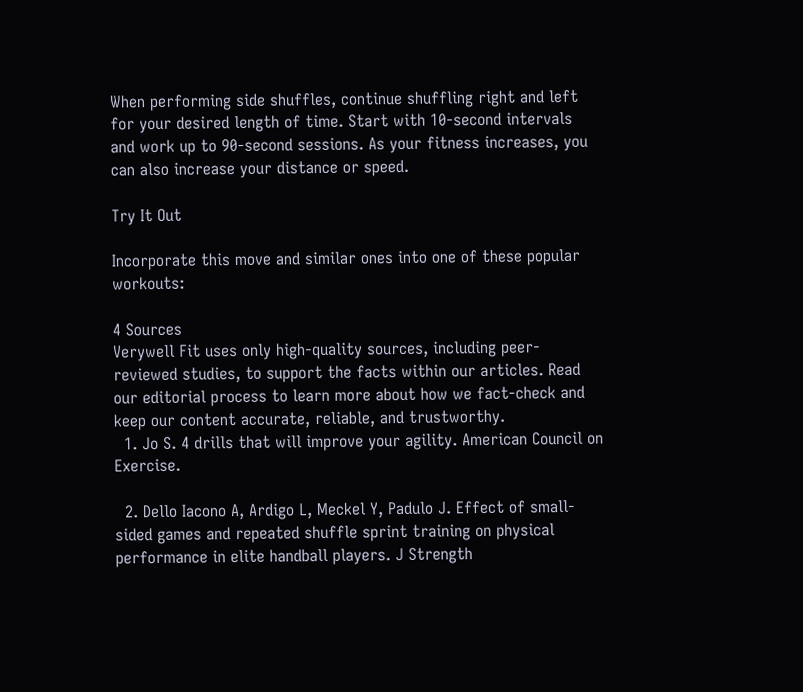When performing side shuffles, continue shuffling right and left for your desired length of time. Start with 10-second intervals and work up to 90-second sessions. As your fitness increases, you can also increase your distance or speed.

Try It Out

Incorporate this move and similar ones into one of these popular workouts:

4 Sources
Verywell Fit uses only high-quality sources, including peer-reviewed studies, to support the facts within our articles. Read our editorial process to learn more about how we fact-check and keep our content accurate, reliable, and trustworthy.
  1. Jo S. 4 drills that will improve your agility. American Council on Exercise.

  2. Dello Iacono A, Ardigo L, Meckel Y, Padulo J. Effect of small-sided games and repeated shuffle sprint training on physical performance in elite handball players. J Strength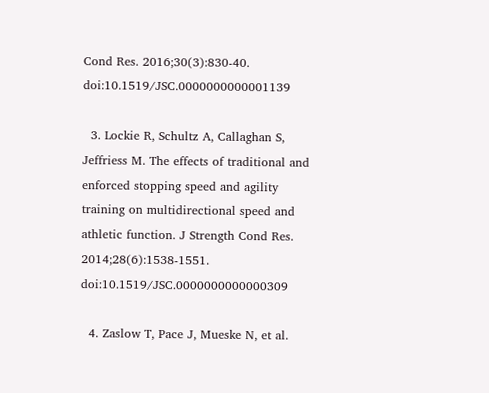Cond Res. 2016;30(3):830-40. doi:10.1519/JSC.0000000000001139

  3. Lockie R, Schultz A, Callaghan S, Jeffriess M. The effects of traditional and enforced stopping speed and agility training on multidirectional speed and athletic function. J Strength Cond Res. 2014;28(6):1538-1551. doi:10.1519/JSC.0000000000000309

  4. Zaslow T, Pace J, Mueske N, et al.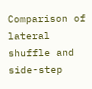Comparison of lateral shuffle and side-step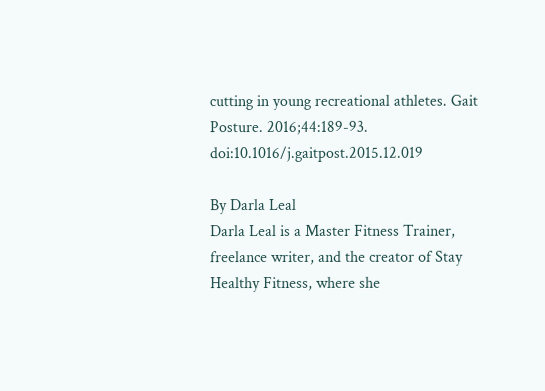cutting in young recreational athletes. Gait Posture. 2016;44:189-93. doi:10.1016/j.gaitpost.2015.12.019

By Darla Leal
Darla Leal is a Master Fitness Trainer, freelance writer, and the creator of Stay Healthy Fitness, where she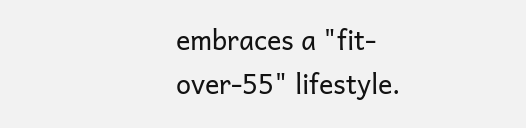embraces a "fit-over-55" lifestyle.